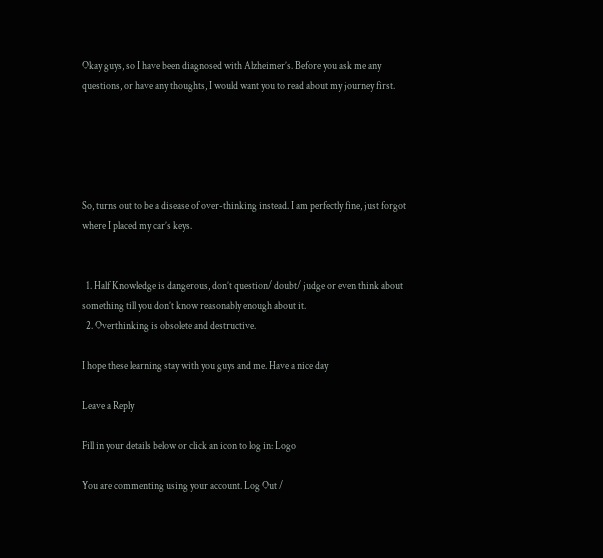Okay guys, so I have been diagnosed with Alzheimer’s. Before you ask me any questions, or have any thoughts, I would want you to read about my journey first.





So, turns out to be a disease of over-thinking instead. I am perfectly fine, just forgot where I placed my car’s keys.


  1. Half Knowledge is dangerous, don’t question/ doubt/ judge or even think about something till you don’t know reasonably enough about it.
  2. Overthinking is obsolete and destructive.

I hope these learning stay with you guys and me. Have a nice day

Leave a Reply

Fill in your details below or click an icon to log in: Logo

You are commenting using your account. Log Out /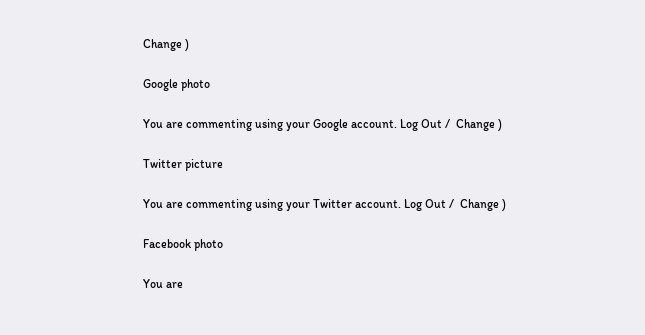Change )

Google photo

You are commenting using your Google account. Log Out /  Change )

Twitter picture

You are commenting using your Twitter account. Log Out /  Change )

Facebook photo

You are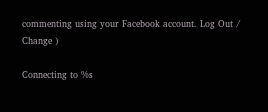commenting using your Facebook account. Log Out /  Change )

Connecting to %s